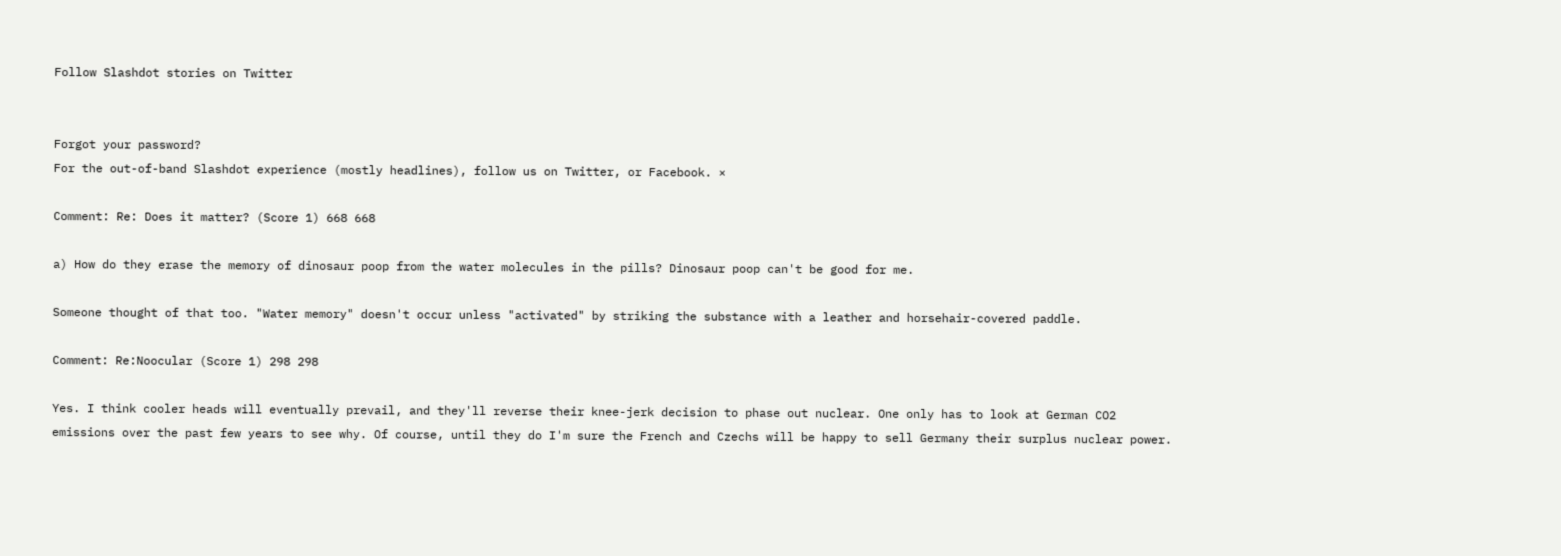Follow Slashdot stories on Twitter


Forgot your password?
For the out-of-band Slashdot experience (mostly headlines), follow us on Twitter, or Facebook. ×

Comment: Re: Does it matter? (Score 1) 668 668

a) How do they erase the memory of dinosaur poop from the water molecules in the pills? Dinosaur poop can't be good for me.

Someone thought of that too. "Water memory" doesn't occur unless "activated" by striking the substance with a leather and horsehair-covered paddle.

Comment: Re:Noocular (Score 1) 298 298

Yes. I think cooler heads will eventually prevail, and they'll reverse their knee-jerk decision to phase out nuclear. One only has to look at German CO2 emissions over the past few years to see why. Of course, until they do I'm sure the French and Czechs will be happy to sell Germany their surplus nuclear power.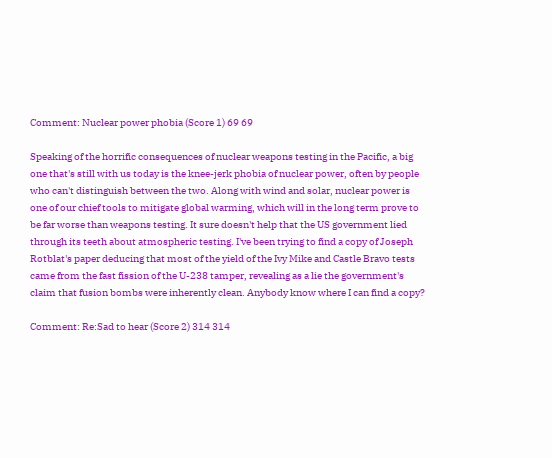Comment: Nuclear power phobia (Score 1) 69 69

Speaking of the horrific consequences of nuclear weapons testing in the Pacific, a big one that's still with us today is the knee-jerk phobia of nuclear power, often by people who can't distinguish between the two. Along with wind and solar, nuclear power is one of our chief tools to mitigate global warming, which will in the long term prove to be far worse than weapons testing. It sure doesn't help that the US government lied through its teeth about atmospheric testing. I've been trying to find a copy of Joseph Rotblat's paper deducing that most of the yield of the Ivy Mike and Castle Bravo tests came from the fast fission of the U-238 tamper, revealing as a lie the government's claim that fusion bombs were inherently clean. Anybody know where I can find a copy?

Comment: Re:Sad to hear (Score 2) 314 314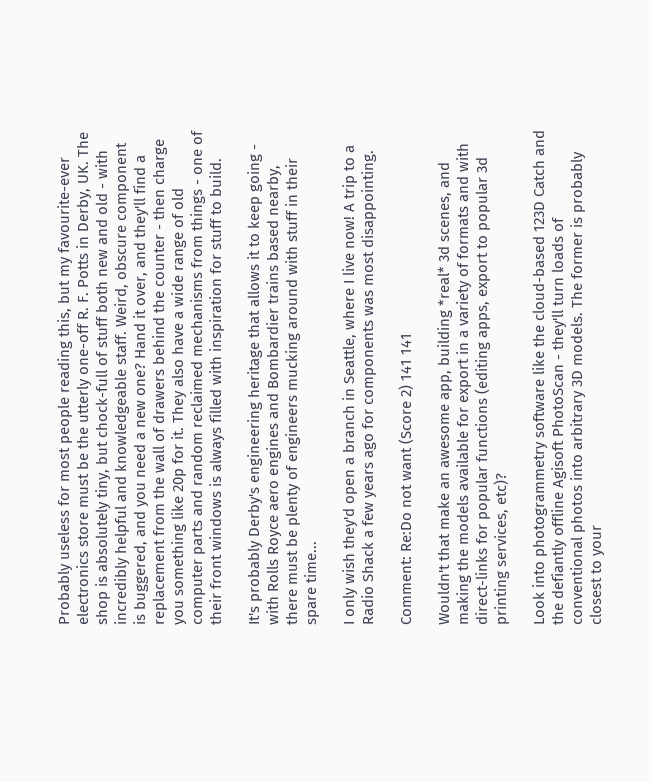Probably useless for most people reading this, but my favourite-ever electronics store must be the utterly one-off R. F. Potts in Derby, UK. The shop is absolutely tiny, but chock-full of stuff both new and old - with incredibly helpful and knowledgeable staff. Weird, obscure component is buggered, and you need a new one? Hand it over, and they'll find a replacement from the wall of drawers behind the counter - then charge you something like 20p for it. They also have a wide range of old computer parts and random reclaimed mechanisms from things - one of their front windows is always filled with inspiration for stuff to build.

It's probably Derby's engineering heritage that allows it to keep going - with Rolls Royce aero engines and Bombardier trains based nearby, there must be plenty of engineers mucking around with stuff in their spare time...

I only wish they'd open a branch in Seattle, where I live now! A trip to a Radio Shack a few years ago for components was most disappointing.

Comment: Re:Do not want (Score 2) 141 141

Wouldn't that make an awesome app, building *real* 3d scenes, and making the models available for export in a variety of formats and with direct-links for popular functions (editing apps, export to popular 3d printing services, etc)?

Look into photogrammetry software like the cloud-based 123D Catch and the defiantly offline Agisoft PhotoScan - they'll turn loads of conventional photos into arbitrary 3D models. The former is probably closest to your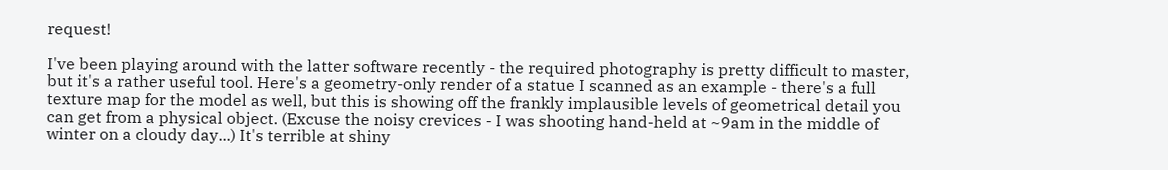request!

I've been playing around with the latter software recently - the required photography is pretty difficult to master, but it's a rather useful tool. Here's a geometry-only render of a statue I scanned as an example - there's a full texture map for the model as well, but this is showing off the frankly implausible levels of geometrical detail you can get from a physical object. (Excuse the noisy crevices - I was shooting hand-held at ~9am in the middle of winter on a cloudy day...) It's terrible at shiny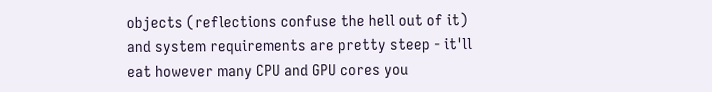objects (reflections confuse the hell out of it) and system requirements are pretty steep - it'll eat however many CPU and GPU cores you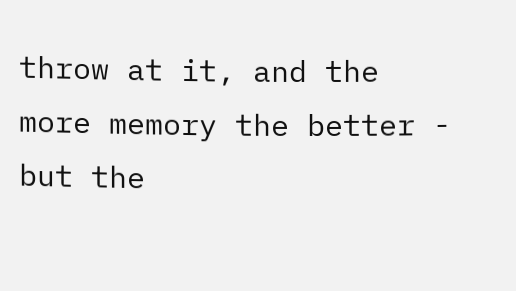throw at it, and the more memory the better - but the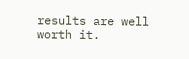results are well worth it.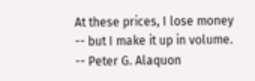At these prices, I lose money -- but I make it up in volume. -- Peter G. Alaquon